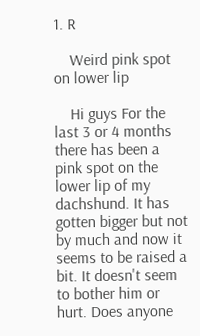1. R

    Weird pink spot on lower lip

    Hi guys For the last 3 or 4 months there has been a pink spot on the lower lip of my dachshund. It has gotten bigger but not by much and now it seems to be raised a bit. It doesn't seem to bother him or hurt. Does anyone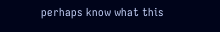perhaps know what this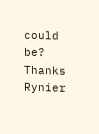could be? Thanks Rynier